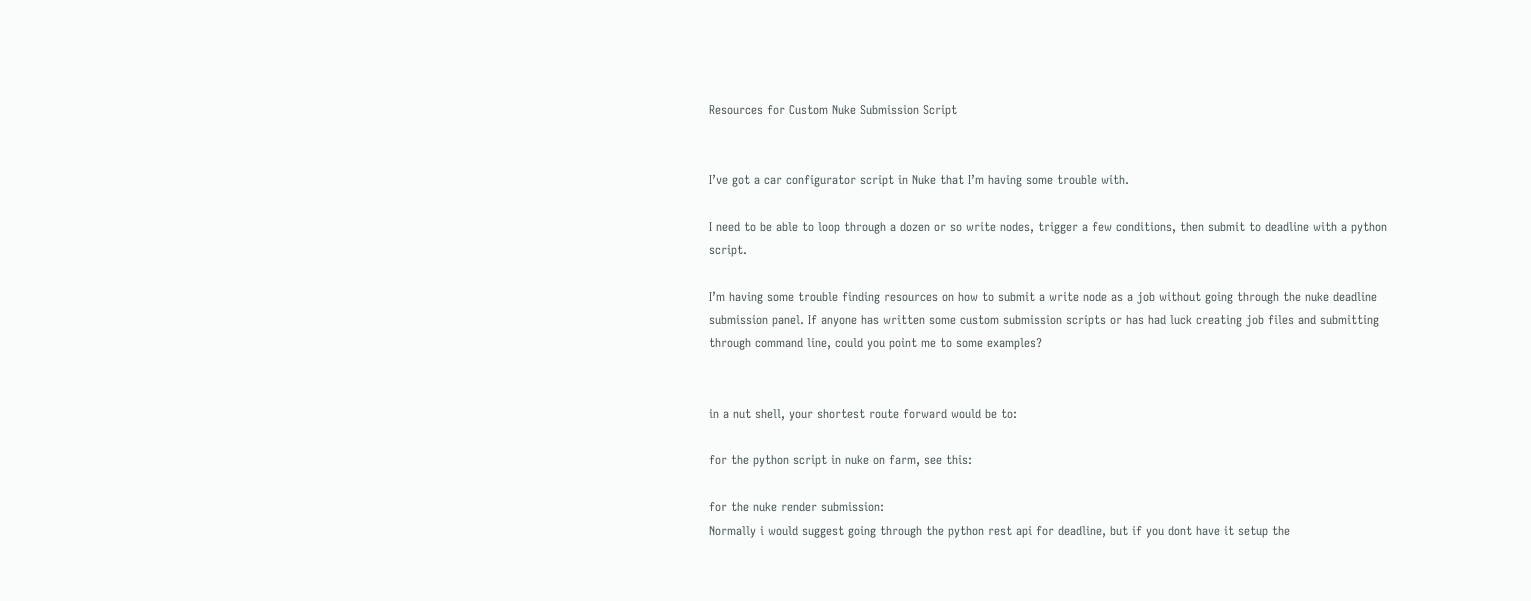Resources for Custom Nuke Submission Script


I’ve got a car configurator script in Nuke that I’m having some trouble with.

I need to be able to loop through a dozen or so write nodes, trigger a few conditions, then submit to deadline with a python script.

I’m having some trouble finding resources on how to submit a write node as a job without going through the nuke deadline submission panel. If anyone has written some custom submission scripts or has had luck creating job files and submitting through command line, could you point me to some examples?


in a nut shell, your shortest route forward would be to:

for the python script in nuke on farm, see this:

for the nuke render submission:
Normally i would suggest going through the python rest api for deadline, but if you dont have it setup the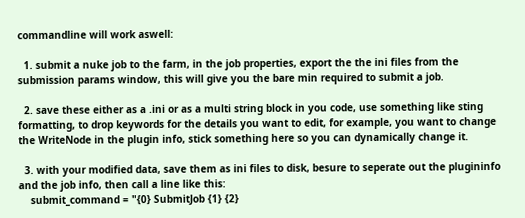commandline will work aswell:

  1. submit a nuke job to the farm, in the job properties, export the the ini files from the submission params window, this will give you the bare min required to submit a job.

  2. save these either as a .ini or as a multi string block in you code, use something like sting formatting, to drop keywords for the details you want to edit, for example, you want to change the WriteNode in the plugin info, stick something here so you can dynamically change it.

  3. with your modified data, save them as ini files to disk, besure to seperate out the plugininfo and the job info, then call a line like this:
    submit_command = "{0} SubmitJob {1} {2}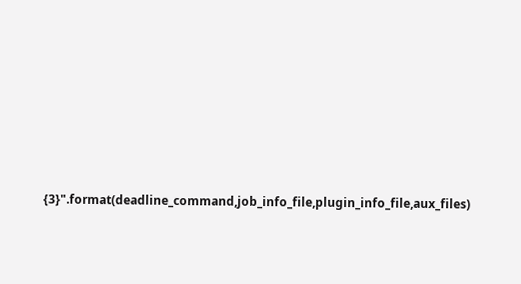{3}".format(deadline_command,job_info_file,plugin_info_file,aux_files)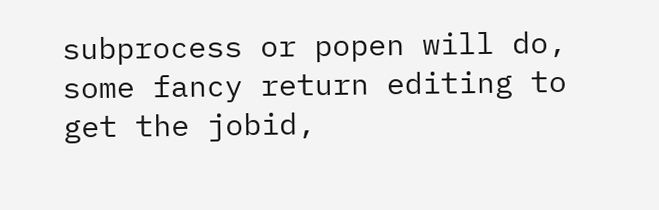subprocess or popen will do, some fancy return editing to get the jobid,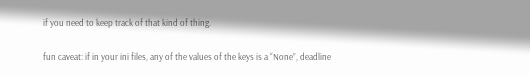if you need to keep track of that kind of thing.

fun caveat: if in your ini files, any of the values of the keys is a “None”, deadline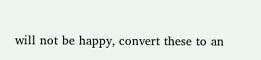will not be happy, convert these to an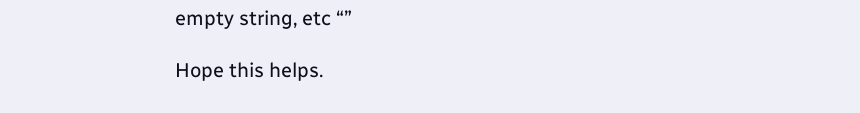empty string, etc “”

Hope this helps.